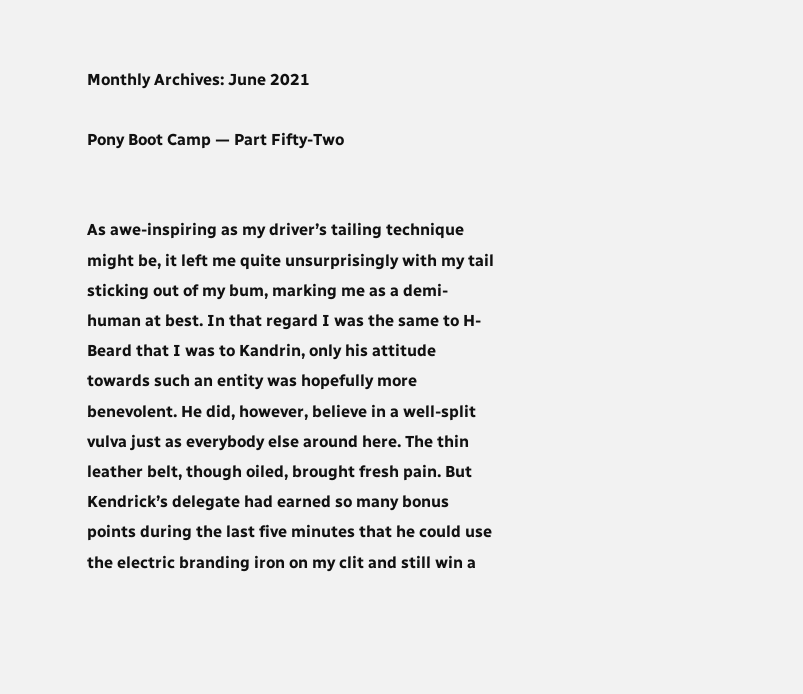Monthly Archives: June 2021

Pony Boot Camp — Part Fifty-Two


As awe-inspiring as my driver’s tailing technique might be, it left me quite unsurprisingly with my tail sticking out of my bum, marking me as a demi-human at best. In that regard I was the same to H-Beard that I was to Kandrin, only his attitude towards such an entity was hopefully more benevolent. He did, however, believe in a well-split vulva just as everybody else around here. The thin leather belt, though oiled, brought fresh pain. But Kendrick’s delegate had earned so many bonus points during the last five minutes that he could use the electric branding iron on my clit and still win a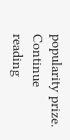popularity prize. Continue reading